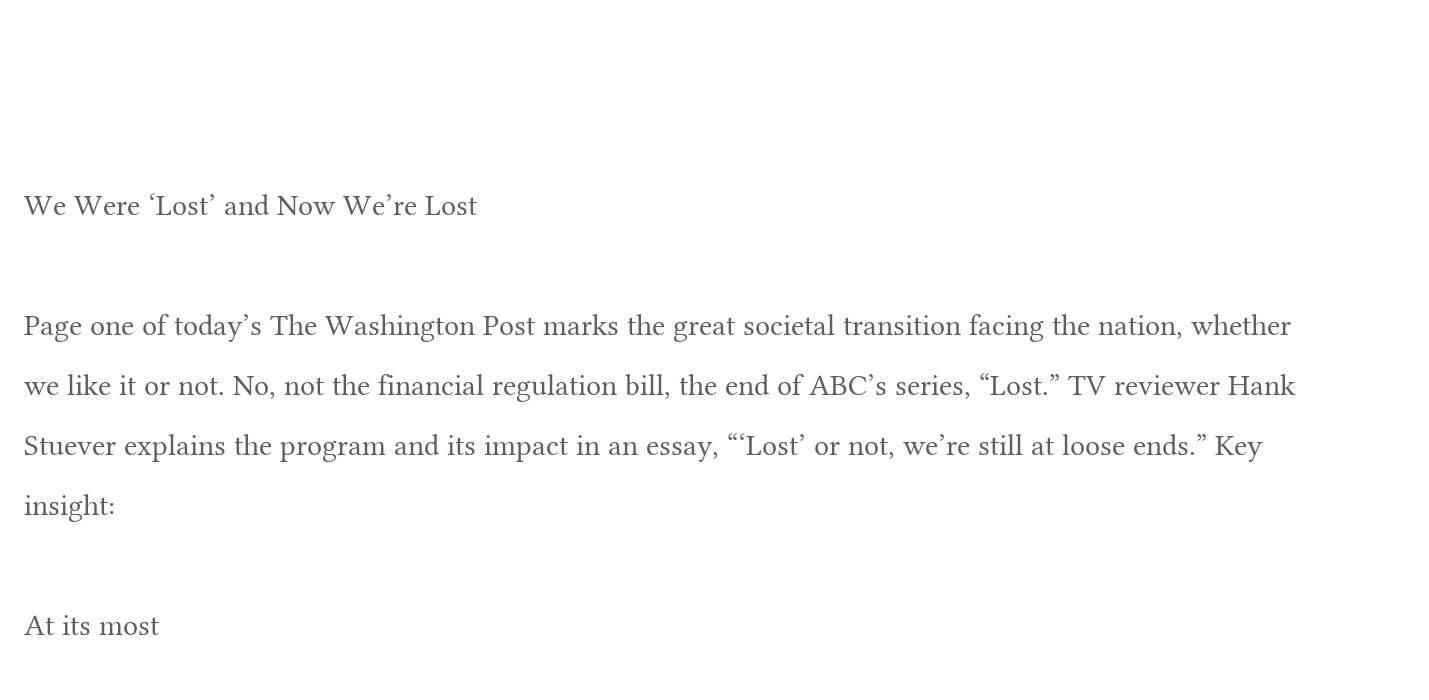We Were ‘Lost’ and Now We’re Lost

Page one of today’s The Washington Post marks the great societal transition facing the nation, whether we like it or not. No, not the financial regulation bill, the end of ABC’s series, “Lost.” TV reviewer Hank Stuever explains the program and its impact in an essay, “‘Lost’ or not, we’re still at loose ends.” Key insight:

At its most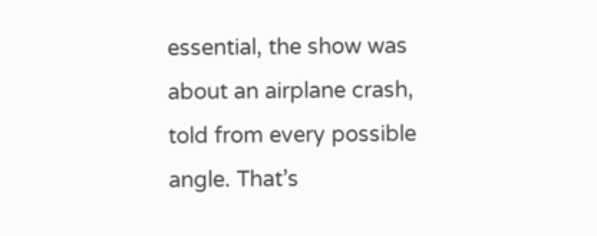essential, the show was about an airplane crash, told from every possible angle. That’s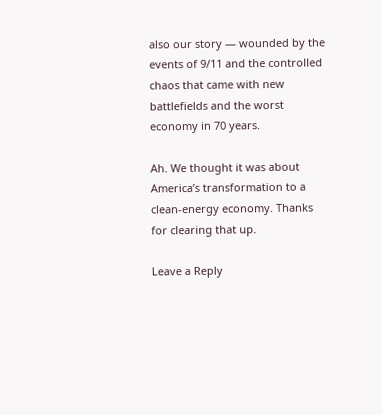also our story — wounded by the events of 9/11 and the controlled chaos that came with new battlefields and the worst economy in 70 years.

Ah. We thought it was about America’s transformation to a clean-energy economy. Thanks for clearing that up.

Leave a Reply